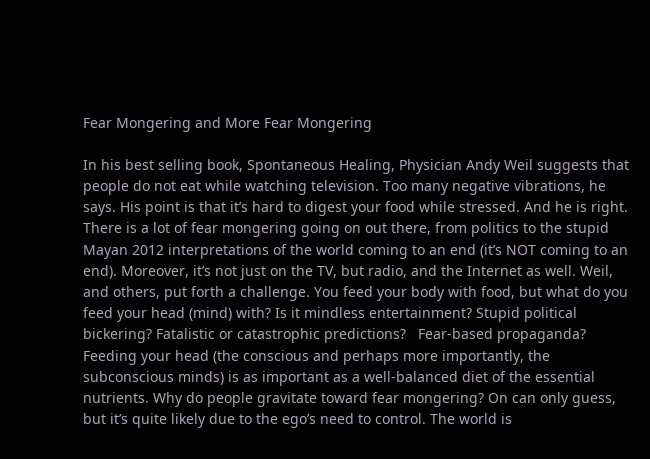Fear Mongering and More Fear Mongering

In his best selling book, Spontaneous Healing, Physician Andy Weil suggests that people do not eat while watching television. Too many negative vibrations, he says. His point is that it’s hard to digest your food while stressed. And he is right. There is a lot of fear mongering going on out there, from politics to the stupid Mayan 2012 interpretations of the world coming to an end (it’s NOT coming to an end). Moreover, it’s not just on the TV, but radio, and the Internet as well. Weil, and others, put forth a challenge. You feed your body with food, but what do you feed your head (mind) with? Is it mindless entertainment? Stupid political bickering? Fatalistic or catastrophic predictions?   Fear-based propaganda? Feeding your head (the conscious and perhaps more importantly, the subconscious minds) is as important as a well-balanced diet of the essential nutrients. Why do people gravitate toward fear mongering? On can only guess, but it’s quite likely due to the ego’s need to control. The world is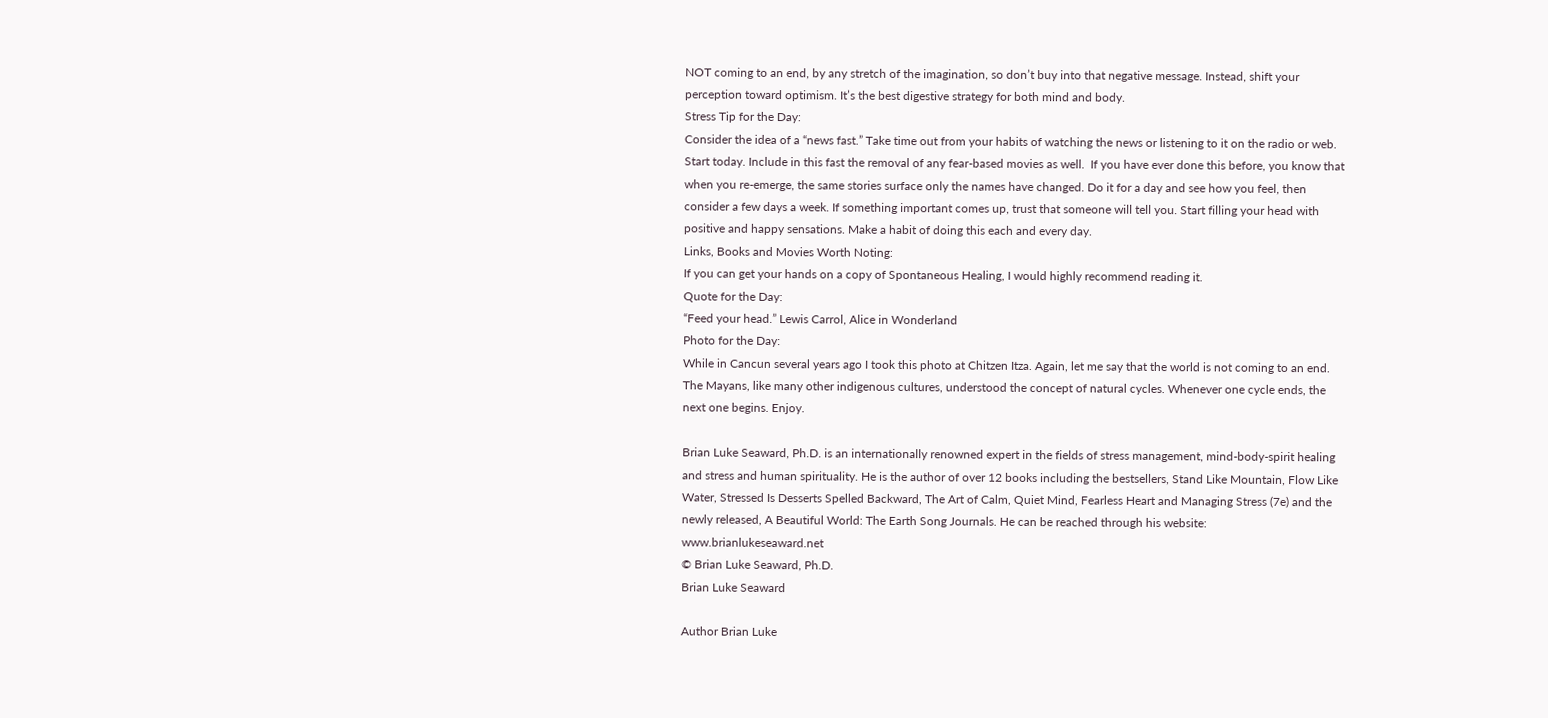NOT coming to an end, by any stretch of the imagination, so don’t buy into that negative message. Instead, shift your perception toward optimism. It’s the best digestive strategy for both mind and body.
Stress Tip for the Day:
Consider the idea of a “news fast.” Take time out from your habits of watching the news or listening to it on the radio or web. Start today. Include in this fast the removal of any fear-based movies as well.  If you have ever done this before, you know that when you re-emerge, the same stories surface only the names have changed. Do it for a day and see how you feel, then consider a few days a week. If something important comes up, trust that someone will tell you. Start filling your head with positive and happy sensations. Make a habit of doing this each and every day.
Links, Books and Movies Worth Noting:
If you can get your hands on a copy of Spontaneous Healing, I would highly recommend reading it.
Quote for the Day:
“Feed your head.” Lewis Carrol, Alice in Wonderland
Photo for the Day:
While in Cancun several years ago I took this photo at Chitzen Itza. Again, let me say that the world is not coming to an end. The Mayans, like many other indigenous cultures, understood the concept of natural cycles. Whenever one cycle ends, the next one begins. Enjoy.

Brian Luke Seaward, Ph.D. is an internationally renowned expert in the fields of stress management, mind-body-spirit healing and stress and human spirituality. He is the author of over 12 books including the bestsellers, Stand Like Mountain, Flow Like Water, Stressed Is Desserts Spelled Backward, The Art of Calm, Quiet Mind, Fearless Heart and Managing Stress (7e) and the newly released, A Beautiful World: The Earth Song Journals. He can be reached through his website: www.brianlukeseaward.net
© Brian Luke Seaward, Ph.D.
Brian Luke Seaward

Author Brian Luke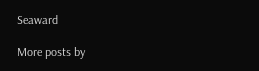Seaward

More posts by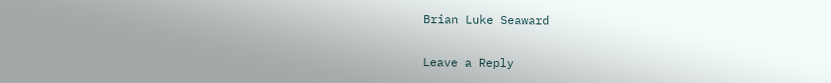Brian Luke Seaward

Leave a Reply